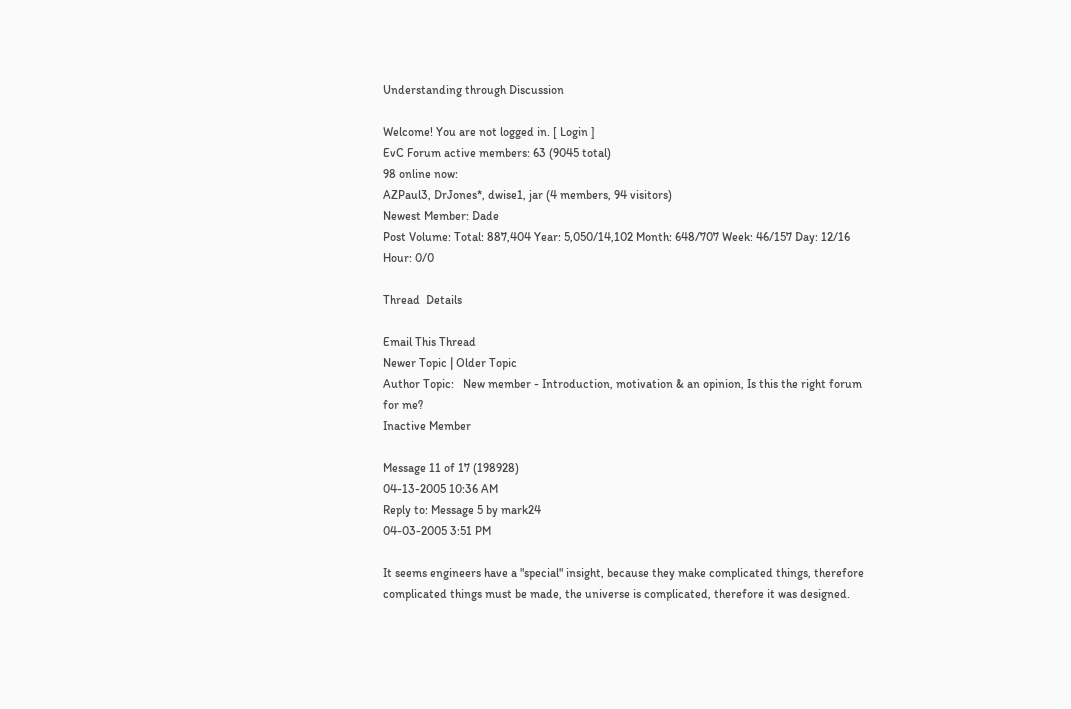Understanding through Discussion

Welcome! You are not logged in. [ Login ]
EvC Forum active members: 63 (9045 total)
98 online now:
AZPaul3, DrJones*, dwise1, jar (4 members, 94 visitors)
Newest Member: Dade
Post Volume: Total: 887,404 Year: 5,050/14,102 Month: 648/707 Week: 46/157 Day: 12/16 Hour: 0/0

Thread  Details

Email This Thread
Newer Topic | Older Topic
Author Topic:   New member - Introduction, motivation & an opinion, Is this the right forum for me?
Inactive Member

Message 11 of 17 (198928)
04-13-2005 10:36 AM
Reply to: Message 5 by mark24
04-03-2005 3:51 PM

It seems engineers have a "special" insight, because they make complicated things, therefore complicated things must be made, the universe is complicated, therefore it was designed.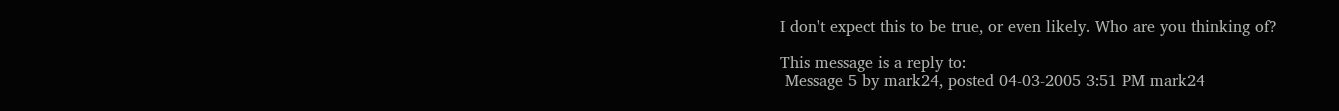I don't expect this to be true, or even likely. Who are you thinking of?

This message is a reply to:
 Message 5 by mark24, posted 04-03-2005 3:51 PM mark24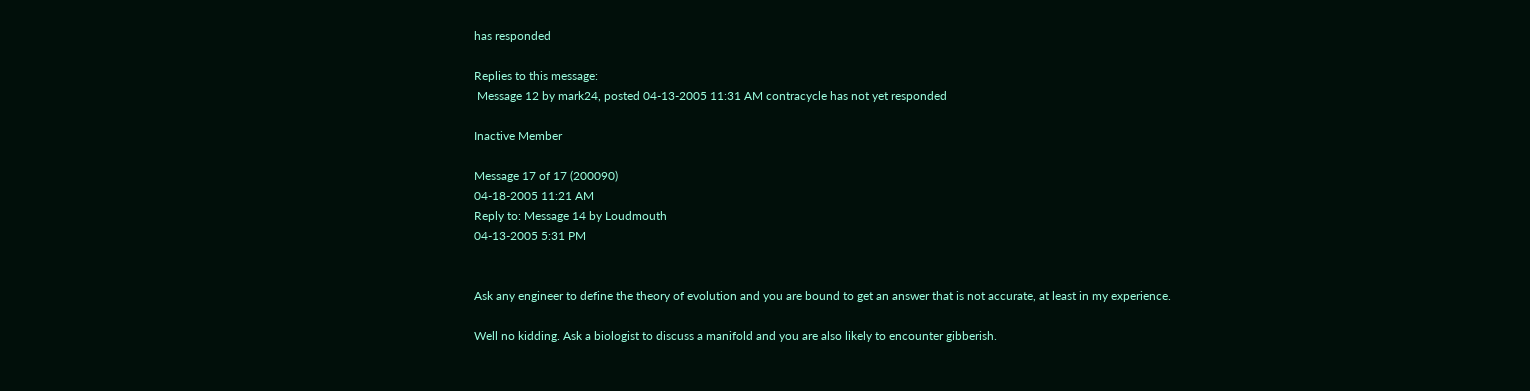has responded

Replies to this message:
 Message 12 by mark24, posted 04-13-2005 11:31 AM contracycle has not yet responded

Inactive Member

Message 17 of 17 (200090)
04-18-2005 11:21 AM
Reply to: Message 14 by Loudmouth
04-13-2005 5:31 PM


Ask any engineer to define the theory of evolution and you are bound to get an answer that is not accurate, at least in my experience.

Well no kidding. Ask a biologist to discuss a manifold and you are also likely to encounter gibberish.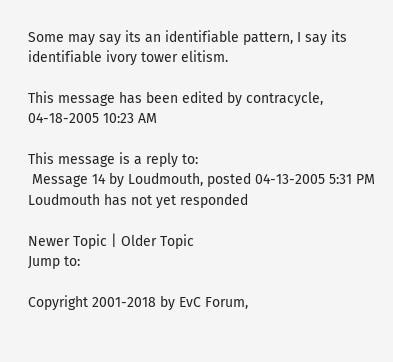Some may say its an identifiable pattern, I say its identifiable ivory tower elitism.

This message has been edited by contracycle, 04-18-2005 10:23 AM

This message is a reply to:
 Message 14 by Loudmouth, posted 04-13-2005 5:31 PM Loudmouth has not yet responded

Newer Topic | Older Topic
Jump to:

Copyright 2001-2018 by EvC Forum,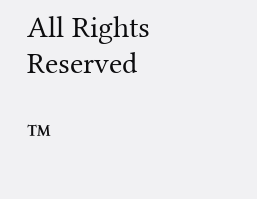All Rights Reserved

™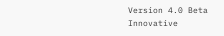Version 4.0 Beta
Innovative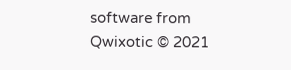software from Qwixotic © 2021